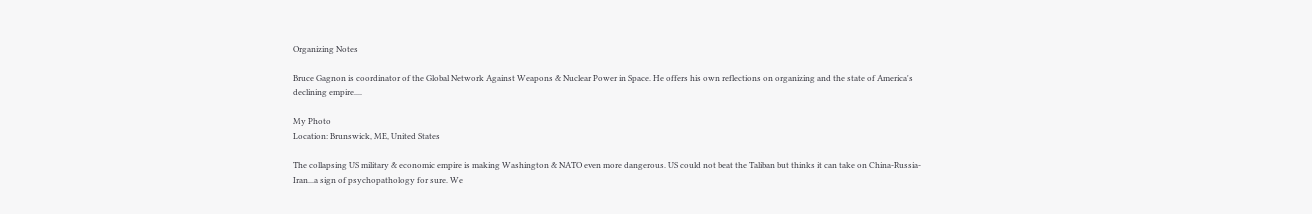Organizing Notes

Bruce Gagnon is coordinator of the Global Network Against Weapons & Nuclear Power in Space. He offers his own reflections on organizing and the state of America's declining empire....

My Photo
Location: Brunswick, ME, United States

The collapsing US military & economic empire is making Washington & NATO even more dangerous. US could not beat the Taliban but thinks it can take on China-Russia-Iran...a sign of psychopathology for sure. We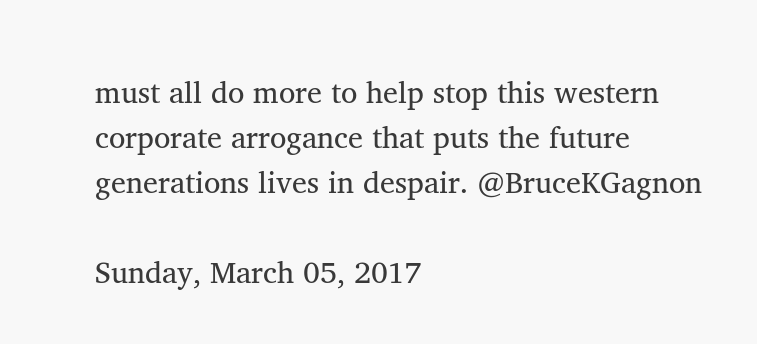must all do more to help stop this western corporate arrogance that puts the future generations lives in despair. @BruceKGagnon

Sunday, March 05, 2017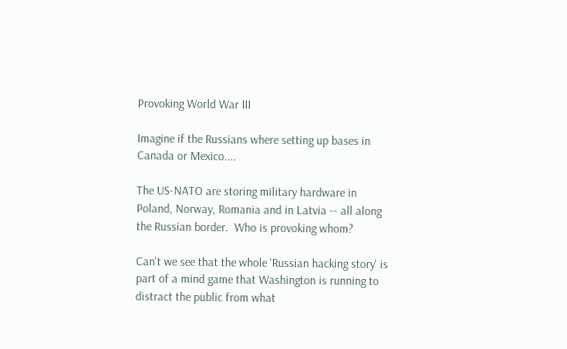Provoking World War III

Imagine if the Russians where setting up bases in Canada or Mexico....

The US-NATO are storing military hardware in Poland, Norway, Romania and in Latvia -- all along the Russian border.  Who is provoking whom?

Can't we see that the whole 'Russian hacking story' is part of a mind game that Washington is running to distract the public from what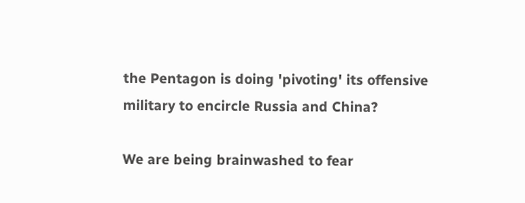the Pentagon is doing 'pivoting' its offensive military to encircle Russia and China?

We are being brainwashed to fear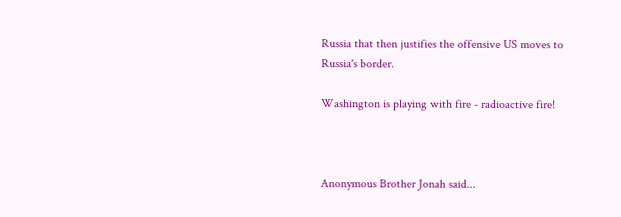Russia that then justifies the offensive US moves to Russia's border.

Washington is playing with fire - radioactive fire!



Anonymous Brother Jonah said...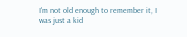I'm not old enough to remember it, I was just a kid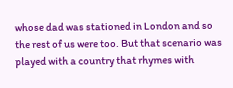whose dad was stationed in London and so the rest of us were too. But that scenario was played with a country that rhymes with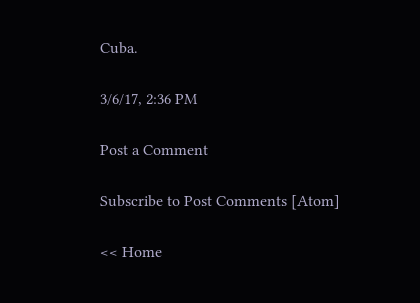Cuba.

3/6/17, 2:36 PM

Post a Comment

Subscribe to Post Comments [Atom]

<< Home